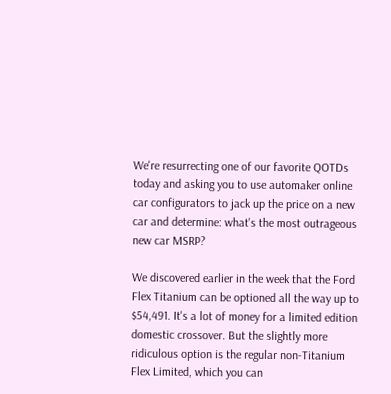We're resurrecting one of our favorite QOTDs today and asking you to use automaker online car configurators to jack up the price on a new car and determine: what's the most outrageous new car MSRP?

We discovered earlier in the week that the Ford Flex Titanium can be optioned all the way up to $54,491. It's a lot of money for a limited edition domestic crossover. But the slightly more ridiculous option is the regular non-Titanium Flex Limited, which you can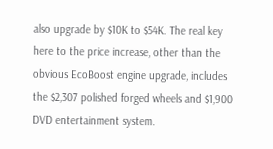also upgrade by $10K to $54K. The real key here to the price increase, other than the obvious EcoBoost engine upgrade, includes the $2,307 polished forged wheels and $1,900 DVD entertainment system.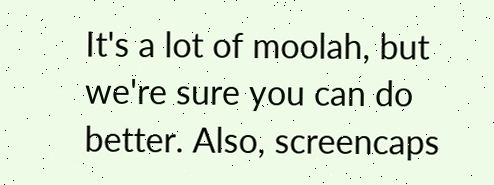It's a lot of moolah, but we're sure you can do better. Also, screencaps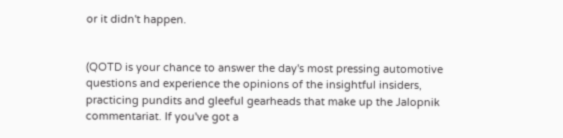or it didn't happen.


(QOTD is your chance to answer the day's most pressing automotive questions and experience the opinions of the insightful insiders, practicing pundits and gleeful gearheads that make up the Jalopnik commentariat. If you've got a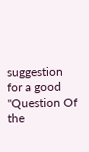suggestion for a good "Question Of the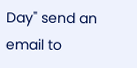Day" send an email to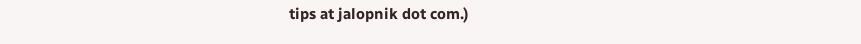tips at jalopnik dot com.)